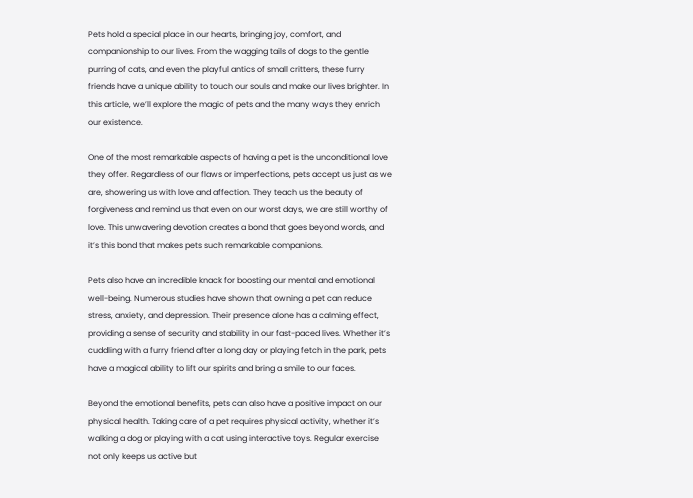Pets hold a special place in our hearts, bringing joy, comfort, and companionship to our lives. From the wagging tails of dogs to the gentle purring of cats, and even the playful antics of small critters, these furry friends have a unique ability to touch our souls and make our lives brighter. In this article, we’ll explore the magic of pets and the many ways they enrich our existence.

One of the most remarkable aspects of having a pet is the unconditional love they offer. Regardless of our flaws or imperfections, pets accept us just as we are, showering us with love and affection. They teach us the beauty of forgiveness and remind us that even on our worst days, we are still worthy of love. This unwavering devotion creates a bond that goes beyond words, and it’s this bond that makes pets such remarkable companions.

Pets also have an incredible knack for boosting our mental and emotional well-being. Numerous studies have shown that owning a pet can reduce stress, anxiety, and depression. Their presence alone has a calming effect, providing a sense of security and stability in our fast-paced lives. Whether it’s cuddling with a furry friend after a long day or playing fetch in the park, pets have a magical ability to lift our spirits and bring a smile to our faces.

Beyond the emotional benefits, pets can also have a positive impact on our physical health. Taking care of a pet requires physical activity, whether it’s walking a dog or playing with a cat using interactive toys. Regular exercise not only keeps us active but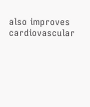also improves cardiovascular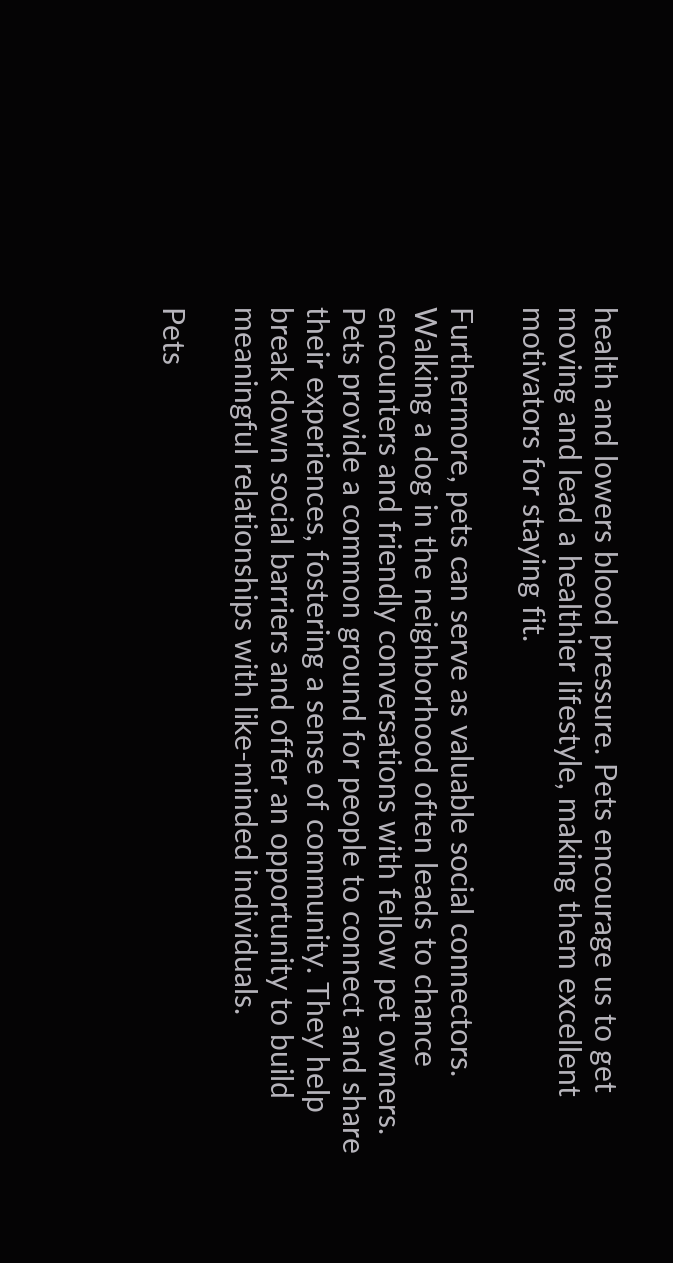health and lowers blood pressure. Pets encourage us to get moving and lead a healthier lifestyle, making them excellent motivators for staying fit.

Furthermore, pets can serve as valuable social connectors. Walking a dog in the neighborhood often leads to chance encounters and friendly conversations with fellow pet owners. Pets provide a common ground for people to connect and share their experiences, fostering a sense of community. They help break down social barriers and offer an opportunity to build meaningful relationships with like-minded individuals.

Pets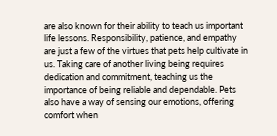are also known for their ability to teach us important life lessons. Responsibility, patience, and empathy are just a few of the virtues that pets help cultivate in us. Taking care of another living being requires dedication and commitment, teaching us the importance of being reliable and dependable. Pets also have a way of sensing our emotions, offering comfort when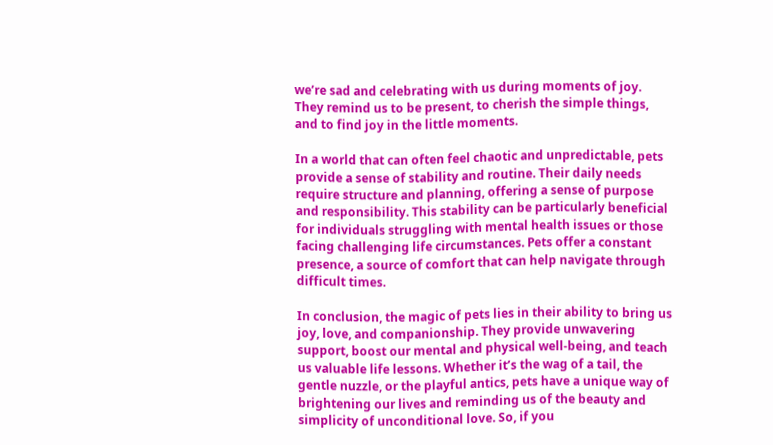we’re sad and celebrating with us during moments of joy. They remind us to be present, to cherish the simple things, and to find joy in the little moments.

In a world that can often feel chaotic and unpredictable, pets provide a sense of stability and routine. Their daily needs require structure and planning, offering a sense of purpose and responsibility. This stability can be particularly beneficial for individuals struggling with mental health issues or those facing challenging life circumstances. Pets offer a constant presence, a source of comfort that can help navigate through difficult times.

In conclusion, the magic of pets lies in their ability to bring us joy, love, and companionship. They provide unwavering support, boost our mental and physical well-being, and teach us valuable life lessons. Whether it’s the wag of a tail, the gentle nuzzle, or the playful antics, pets have a unique way of brightening our lives and reminding us of the beauty and simplicity of unconditional love. So, if you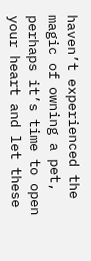haven’t experienced the magic of owning a pet, perhaps it’s time to open your heart and let these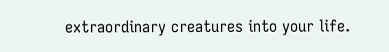extraordinary creatures into your life.